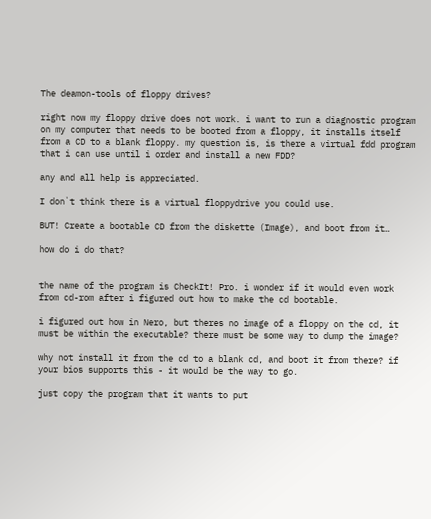The deamon-tools of floppy drives?

right now my floppy drive does not work. i want to run a diagnostic program on my computer that needs to be booted from a floppy, it installs itself from a CD to a blank floppy. my question is, is there a virtual fdd program that i can use until i order and install a new FDD?

any and all help is appreciated.

I don`t think there is a virtual floppydrive you could use.

BUT! Create a bootable CD from the diskette (Image), and boot from it…

how do i do that?


the name of the program is CheckIt! Pro. i wonder if it would even work from cd-rom after i figured out how to make the cd bootable.

i figured out how in Nero, but theres no image of a floppy on the cd, it must be within the executable? there must be some way to dump the image?

why not install it from the cd to a blank cd, and boot it from there? if your bios supports this - it would be the way to go.

just copy the program that it wants to put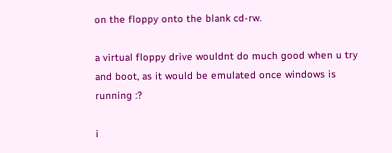on the floppy onto the blank cd-rw.

a virtual floppy drive wouldnt do much good when u try and boot, as it would be emulated once windows is running :?

i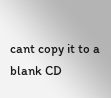cant copy it to a blank CD